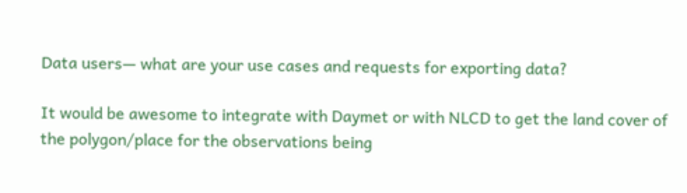Data users— what are your use cases and requests for exporting data?

It would be awesome to integrate with Daymet or with NLCD to get the land cover of the polygon/place for the observations being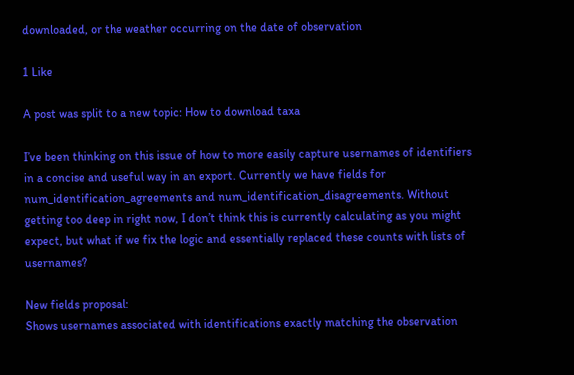downloaded, or the weather occurring on the date of observation

1 Like

A post was split to a new topic: How to download taxa

I’ve been thinking on this issue of how to more easily capture usernames of identifiers in a concise and useful way in an export. Currently we have fields for num_identification_agreements and num_identification_disagreements. Without getting too deep in right now, I don’t think this is currently calculating as you might expect, but what if we fix the logic and essentially replaced these counts with lists of usernames?

New fields proposal:
Shows usernames associated with identifications exactly matching the observation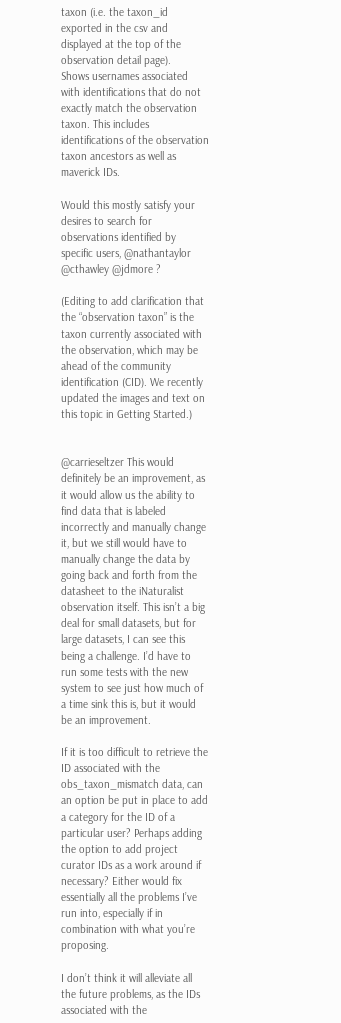taxon (i.e. the taxon_id exported in the csv and displayed at the top of the observation detail page).
Shows usernames associated with identifications that do not exactly match the observation taxon. This includes identifications of the observation taxon ancestors as well as maverick IDs.

Would this mostly satisfy your desires to search for observations identified by specific users, @nathantaylor @cthawley @jdmore ?

(Editing to add clarification that the “observation taxon” is the taxon currently associated with the observation, which may be ahead of the community identification (CID). We recently updated the images and text on this topic in Getting Started.)


@carrieseltzer This would definitely be an improvement, as it would allow us the ability to find data that is labeled incorrectly and manually change it, but we still would have to manually change the data by going back and forth from the datasheet to the iNaturalist observation itself. This isn’t a big deal for small datasets, but for large datasets, I can see this being a challenge. I’d have to run some tests with the new system to see just how much of a time sink this is, but it would be an improvement.

If it is too difficult to retrieve the ID associated with the obs_taxon_mismatch data, can an option be put in place to add a category for the ID of a particular user? Perhaps adding the option to add project curator IDs as a work around if necessary? Either would fix essentially all the problems I’ve run into, especially if in combination with what you’re proposing.

I don’t think it will alleviate all the future problems, as the IDs associated with the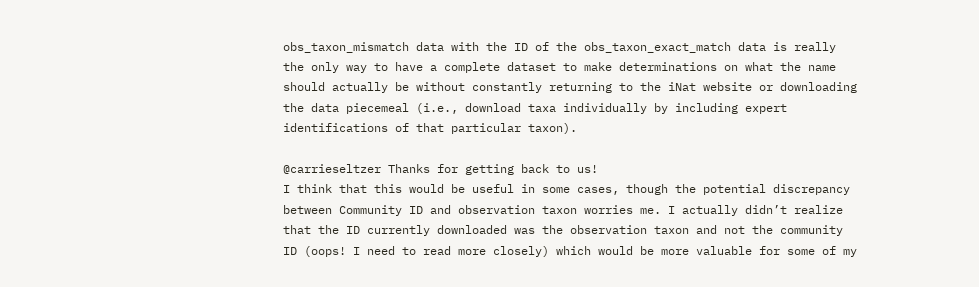obs_taxon_mismatch data with the ID of the obs_taxon_exact_match data is really the only way to have a complete dataset to make determinations on what the name should actually be without constantly returning to the iNat website or downloading the data piecemeal (i.e., download taxa individually by including expert identifications of that particular taxon).

@carrieseltzer Thanks for getting back to us!
I think that this would be useful in some cases, though the potential discrepancy between Community ID and observation taxon worries me. I actually didn’t realize that the ID currently downloaded was the observation taxon and not the community ID (oops! I need to read more closely) which would be more valuable for some of my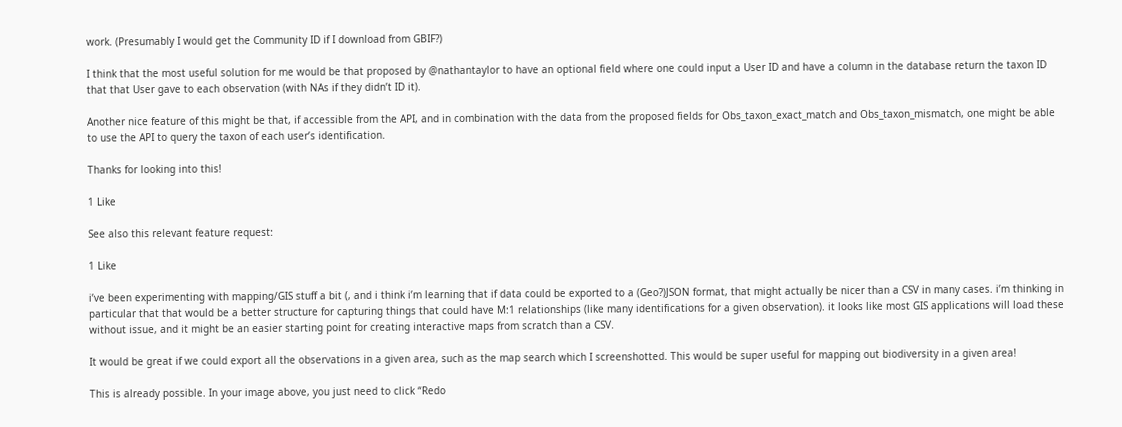work. (Presumably I would get the Community ID if I download from GBIF?)

I think that the most useful solution for me would be that proposed by @nathantaylor to have an optional field where one could input a User ID and have a column in the database return the taxon ID that that User gave to each observation (with NAs if they didn’t ID it).

Another nice feature of this might be that, if accessible from the API, and in combination with the data from the proposed fields for Obs_taxon_exact_match and Obs_taxon_mismatch, one might be able to use the API to query the taxon of each user’s identification.

Thanks for looking into this!

1 Like

See also this relevant feature request:

1 Like

i’ve been experimenting with mapping/GIS stuff a bit (, and i think i’m learning that if data could be exported to a (Geo?)JSON format, that might actually be nicer than a CSV in many cases. i’m thinking in particular that that would be a better structure for capturing things that could have M:1 relationships (like many identifications for a given observation). it looks like most GIS applications will load these without issue, and it might be an easier starting point for creating interactive maps from scratch than a CSV.

It would be great if we could export all the observations in a given area, such as the map search which I screenshotted. This would be super useful for mapping out biodiversity in a given area!

This is already possible. In your image above, you just need to click “Redo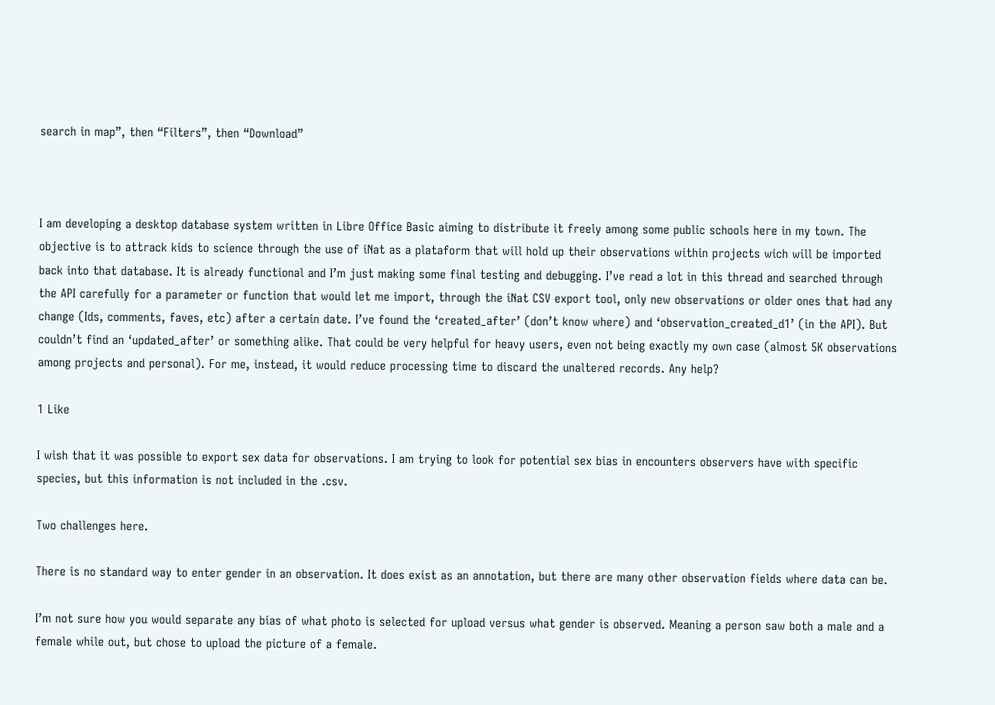search in map”, then “Filters”, then “Download”



I am developing a desktop database system written in Libre Office Basic aiming to distribute it freely among some public schools here in my town. The objective is to attrack kids to science through the use of iNat as a plataform that will hold up their observations within projects wich will be imported back into that database. It is already functional and I’m just making some final testing and debugging. I’ve read a lot in this thread and searched through the API carefully for a parameter or function that would let me import, through the iNat CSV export tool, only new observations or older ones that had any change (Ids, comments, faves, etc) after a certain date. I’ve found the ‘created_after’ (don’t know where) and ‘observation_created_d1’ (in the API). But couldn’t find an ‘updated_after’ or something alike. That could be very helpful for heavy users, even not being exactly my own case (almost 5K observations among projects and personal). For me, instead, it would reduce processing time to discard the unaltered records. Any help?

1 Like

I wish that it was possible to export sex data for observations. I am trying to look for potential sex bias in encounters observers have with specific species, but this information is not included in the .csv.

Two challenges here.

There is no standard way to enter gender in an observation. It does exist as an annotation, but there are many other observation fields where data can be.

I’m not sure how you would separate any bias of what photo is selected for upload versus what gender is observed. Meaning a person saw both a male and a female while out, but chose to upload the picture of a female.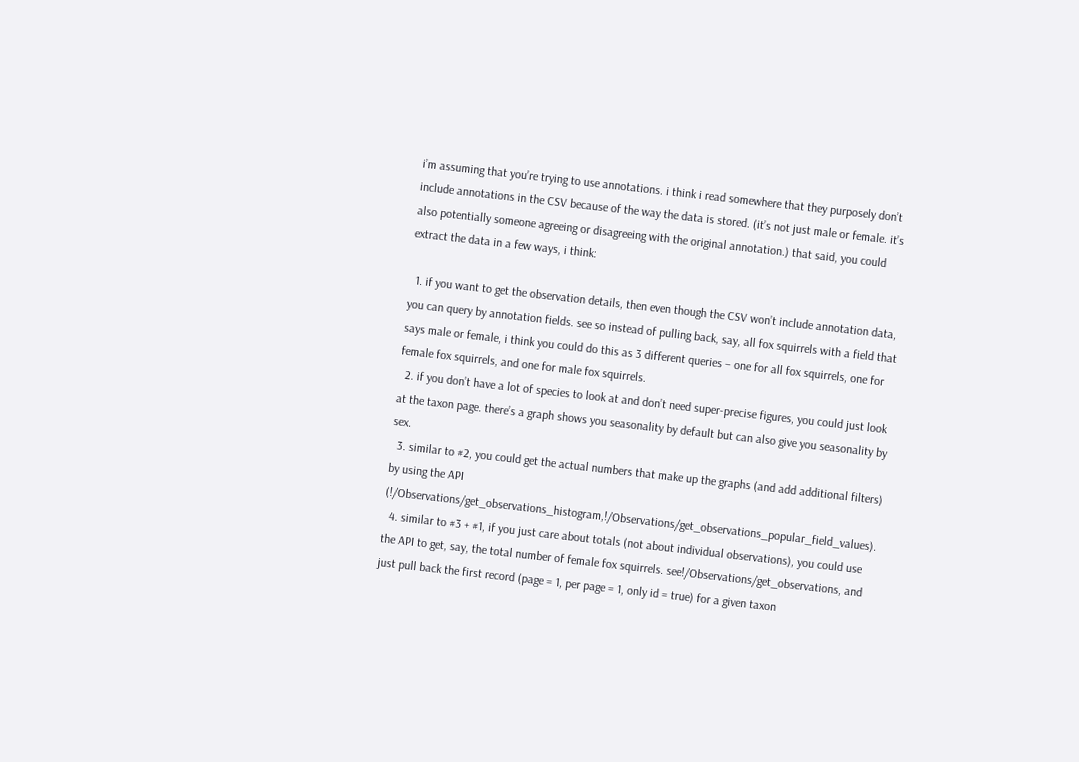i’m assuming that you’re trying to use annotations. i think i read somewhere that they purposely don’t include annotations in the CSV because of the way the data is stored. (it’s not just male or female. it’s also potentially someone agreeing or disagreeing with the original annotation.) that said, you could extract the data in a few ways, i think:

  1. if you want to get the observation details, then even though the CSV won’t include annotation data, you can query by annotation fields. see so instead of pulling back, say, all fox squirrels with a field that says male or female, i think you could do this as 3 different queries – one for all fox squirrels, one for female fox squirrels, and one for male fox squirrels.
  2. if you don’t have a lot of species to look at and don’t need super-precise figures, you could just look at the taxon page. there’s a graph shows you seasonality by default but can also give you seasonality by sex.
  3. similar to #2, you could get the actual numbers that make up the graphs (and add additional filters) by using the API (!/Observations/get_observations_histogram,!/Observations/get_observations_popular_field_values).
  4. similar to #3 + #1, if you just care about totals (not about individual observations), you could use the API to get, say, the total number of female fox squirrels. see!/Observations/get_observations, and just pull back the first record (page = 1, per page = 1, only id = true) for a given taxon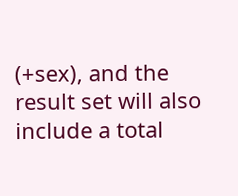(+sex), and the result set will also include a total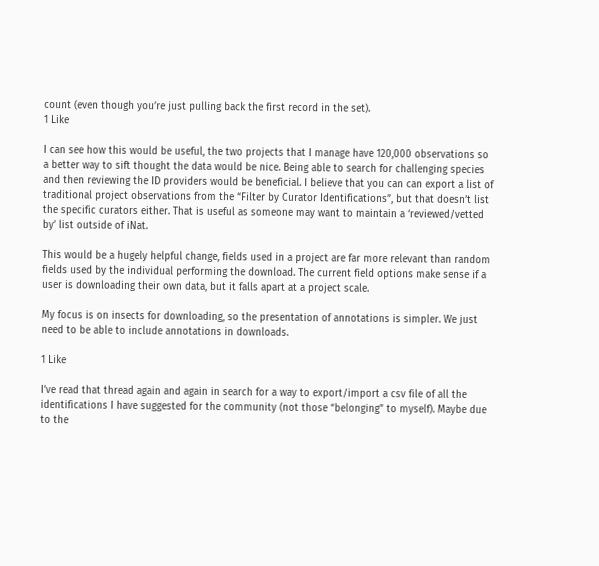count (even though you’re just pulling back the first record in the set).
1 Like

I can see how this would be useful, the two projects that I manage have 120,000 observations so a better way to sift thought the data would be nice. Being able to search for challenging species and then reviewing the ID providers would be beneficial. I believe that you can can export a list of traditional project observations from the “Filter by Curator Identifications”, but that doesn’t list the specific curators either. That is useful as someone may want to maintain a ‘reviewed/vetted by’ list outside of iNat.

This would be a hugely helpful change, fields used in a project are far more relevant than random fields used by the individual performing the download. The current field options make sense if a user is downloading their own data, but it falls apart at a project scale.

My focus is on insects for downloading, so the presentation of annotations is simpler. We just need to be able to include annotations in downloads.

1 Like

I’ve read that thread again and again in search for a way to export/import a csv file of all the identifications I have suggested for the community (not those “belonging” to myself). Maybe due to the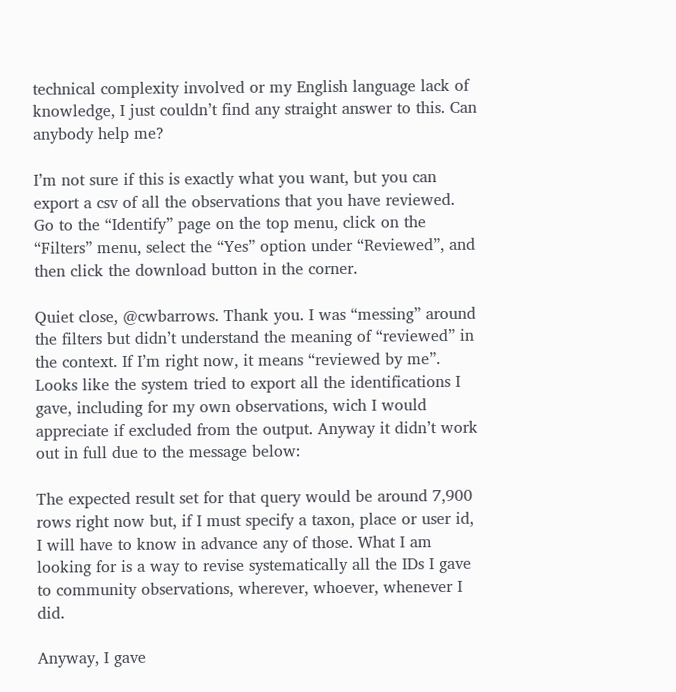technical complexity involved or my English language lack of knowledge, I just couldn’t find any straight answer to this. Can anybody help me?

I’m not sure if this is exactly what you want, but you can export a csv of all the observations that you have reviewed. Go to the “Identify” page on the top menu, click on the “Filters” menu, select the “Yes” option under “Reviewed”, and then click the download button in the corner.

Quiet close, @cwbarrows. Thank you. I was “messing” around the filters but didn’t understand the meaning of “reviewed” in the context. If I’m right now, it means “reviewed by me”. Looks like the system tried to export all the identifications I gave, including for my own observations, wich I would appreciate if excluded from the output. Anyway it didn’t work out in full due to the message below:

The expected result set for that query would be around 7,900 rows right now but, if I must specify a taxon, place or user id, I will have to know in advance any of those. What I am looking for is a way to revise systematically all the IDs I gave to community observations, wherever, whoever, whenever I did.

Anyway, I gave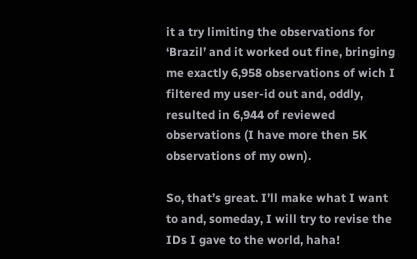it a try limiting the observations for ‘Brazil’ and it worked out fine, bringing me exactly 6,958 observations of wich I filtered my user-id out and, oddly, resulted in 6,944 of reviewed observations (I have more then 5K observations of my own).

So, that’s great. I’ll make what I want to and, someday, I will try to revise the IDs I gave to the world, haha!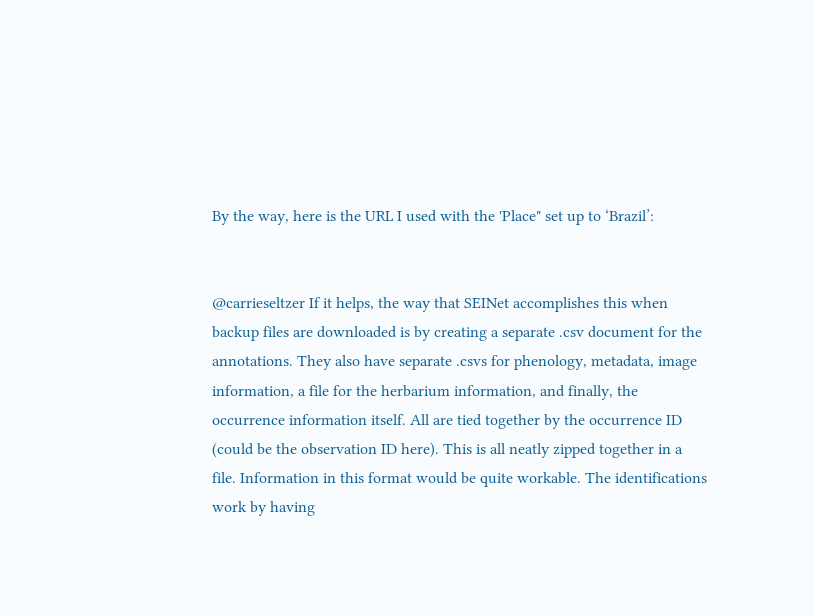By the way, here is the URL I used with the 'Place" set up to ‘Brazil’:


@carrieseltzer If it helps, the way that SEINet accomplishes this when backup files are downloaded is by creating a separate .csv document for the annotations. They also have separate .csvs for phenology, metadata, image information, a file for the herbarium information, and finally, the occurrence information itself. All are tied together by the occurrence ID (could be the observation ID here). This is all neatly zipped together in a file. Information in this format would be quite workable. The identifications work by having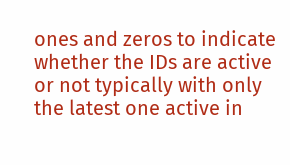ones and zeros to indicate whether the IDs are active or not typically with only the latest one active in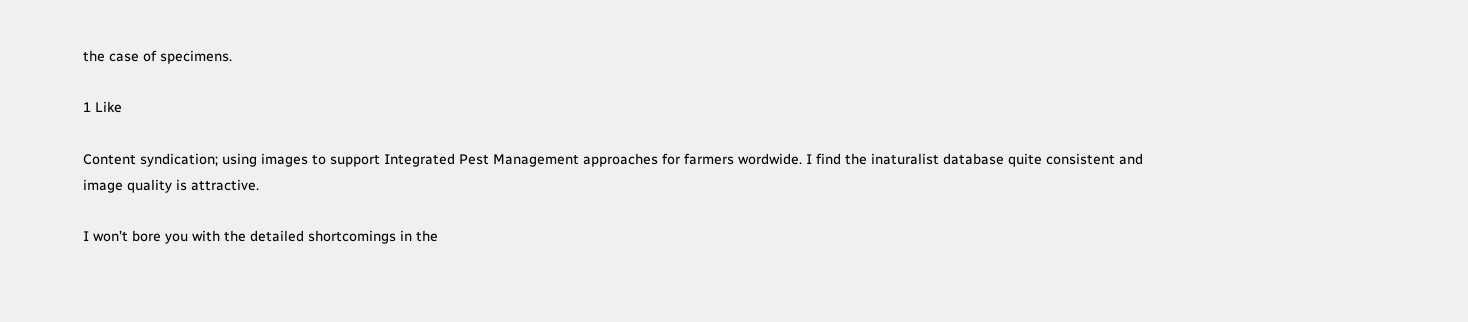the case of specimens.

1 Like

Content syndication; using images to support Integrated Pest Management approaches for farmers wordwide. I find the inaturalist database quite consistent and image quality is attractive.

I won’t bore you with the detailed shortcomings in the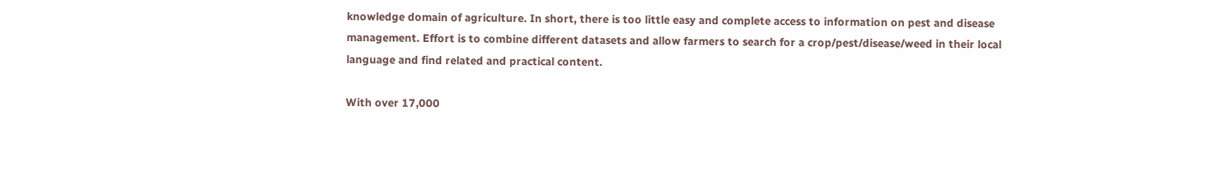knowledge domain of agriculture. In short, there is too little easy and complete access to information on pest and disease management. Effort is to combine different datasets and allow farmers to search for a crop/pest/disease/weed in their local language and find related and practical content.

With over 17,000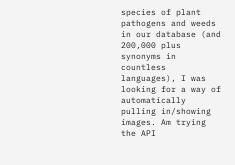species of plant pathogens and weeds in our database (and 200,000 plus synonyms in countless languages), I was looking for a way of automatically pulling in/showing images. Am trying the API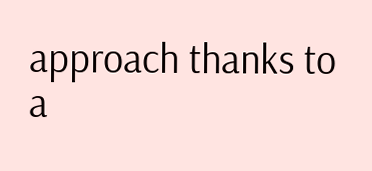approach thanks to a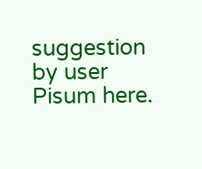suggestion by user Pisum here.